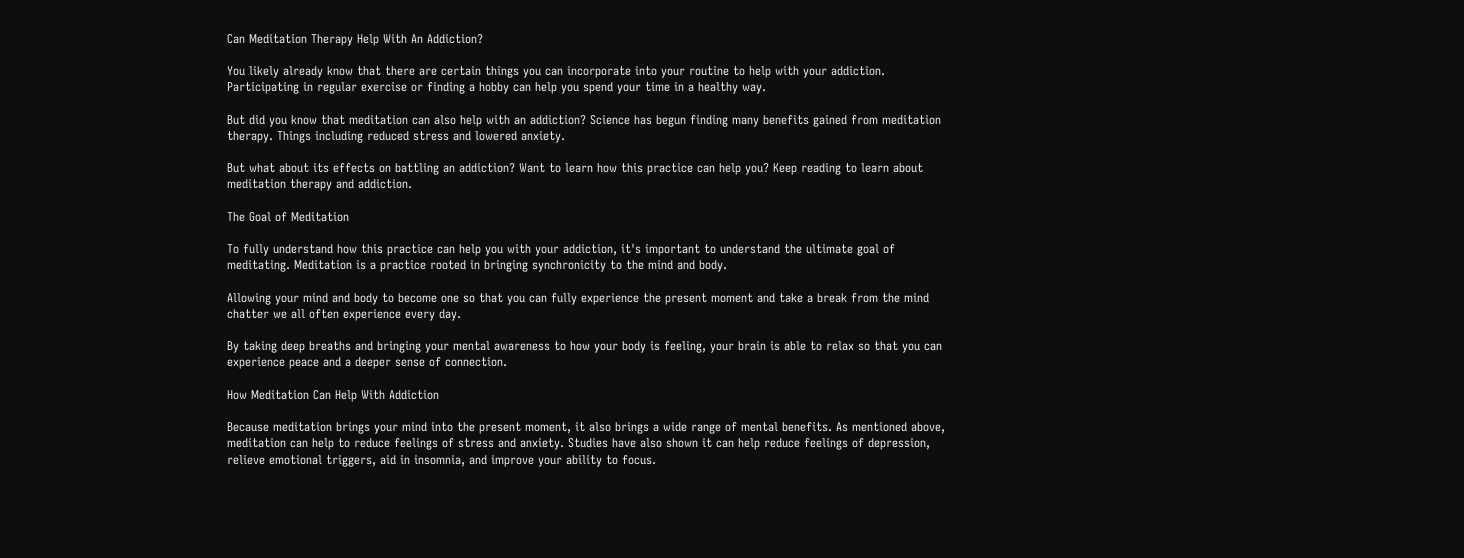Can Meditation Therapy Help With An Addiction?

You likely already know that there are certain things you can incorporate into your routine to help with your addiction. Participating in regular exercise or finding a hobby can help you spend your time in a healthy way.

But did you know that meditation can also help with an addiction? Science has begun finding many benefits gained from meditation therapy. Things including reduced stress and lowered anxiety.

But what about its effects on battling an addiction? Want to learn how this practice can help you? Keep reading to learn about meditation therapy and addiction.

The Goal of Meditation

To fully understand how this practice can help you with your addiction, it's important to understand the ultimate goal of meditating. Meditation is a practice rooted in bringing synchronicity to the mind and body.

Allowing your mind and body to become one so that you can fully experience the present moment and take a break from the mind chatter we all often experience every day.

By taking deep breaths and bringing your mental awareness to how your body is feeling, your brain is able to relax so that you can experience peace and a deeper sense of connection.

How Meditation Can Help With Addiction

Because meditation brings your mind into the present moment, it also brings a wide range of mental benefits. As mentioned above, meditation can help to reduce feelings of stress and anxiety. Studies have also shown it can help reduce feelings of depression, relieve emotional triggers, aid in insomnia, and improve your ability to focus.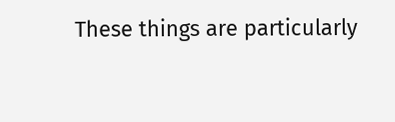These things are particularly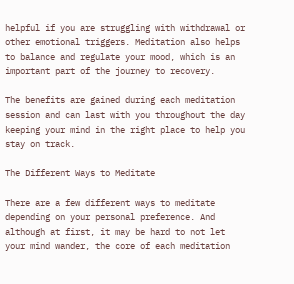helpful if you are struggling with withdrawal or other emotional triggers. Meditation also helps to balance and regulate your mood, which is an important part of the journey to recovery.

The benefits are gained during each meditation session and can last with you throughout the day keeping your mind in the right place to help you stay on track.

The Different Ways to Meditate

There are a few different ways to meditate depending on your personal preference. And although at first, it may be hard to not let your mind wander, the core of each meditation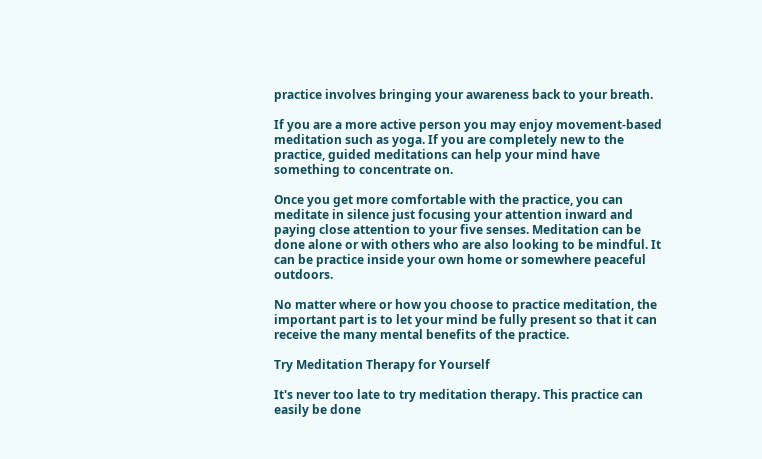practice involves bringing your awareness back to your breath.

If you are a more active person you may enjoy movement-based meditation such as yoga. If you are completely new to the practice, guided meditations can help your mind have something to concentrate on.

Once you get more comfortable with the practice, you can meditate in silence just focusing your attention inward and paying close attention to your five senses. Meditation can be done alone or with others who are also looking to be mindful. It can be practice inside your own home or somewhere peaceful outdoors.

No matter where or how you choose to practice meditation, the important part is to let your mind be fully present so that it can receive the many mental benefits of the practice.

Try Meditation Therapy for Yourself

It's never too late to try meditation therapy. This practice can easily be done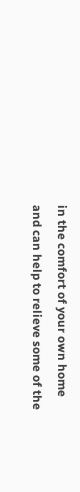in the comfort of your own home and can help to relieve some of the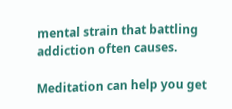mental strain that battling addiction often causes.

Meditation can help you get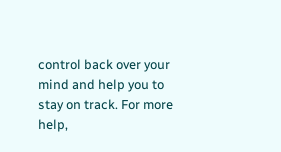control back over your mind and help you to stay on track. For more help,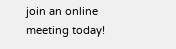join an online meeting today!